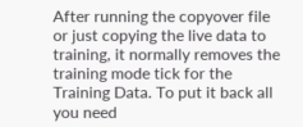After running the copyover file or just copying the live data to training, it normally removes the training mode tick for the Training Data. To put it back all you need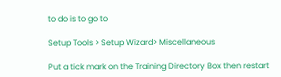to do is to go to

Setup Tools > Setup Wizard> Miscellaneous

Put a tick mark on the Training Directory Box then restart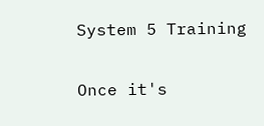System 5 Training

Once it's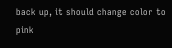back up, it should change color to pink